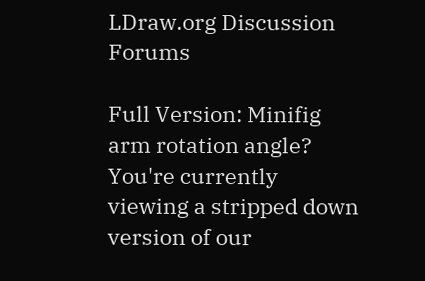LDraw.org Discussion Forums

Full Version: Minifig arm rotation angle?
You're currently viewing a stripped down version of our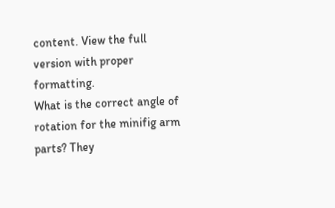content. View the full version with proper formatting.
What is the correct angle of rotation for the minifig arm parts? They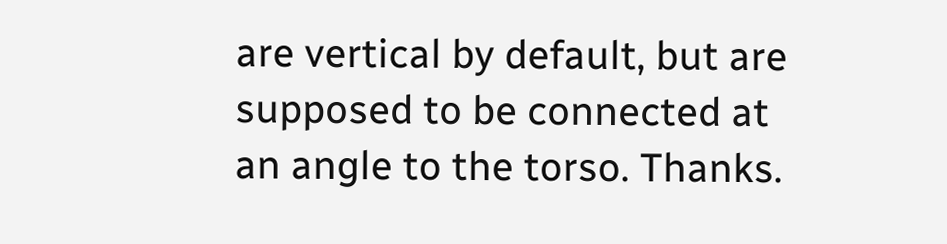are vertical by default, but are supposed to be connected at an angle to the torso. Thanks.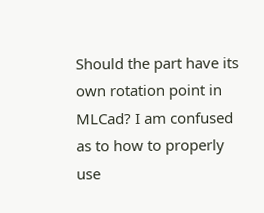Should the part have its own rotation point in MLCad? I am confused as to how to properly use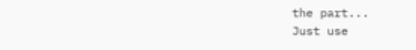the part...
Just use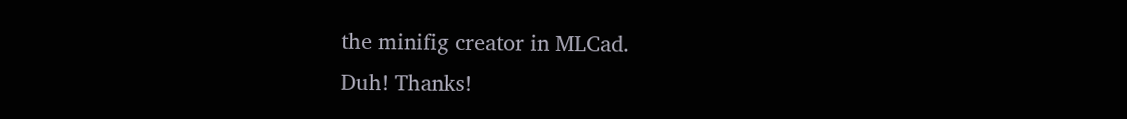the minifig creator in MLCad.
Duh! Thanks!